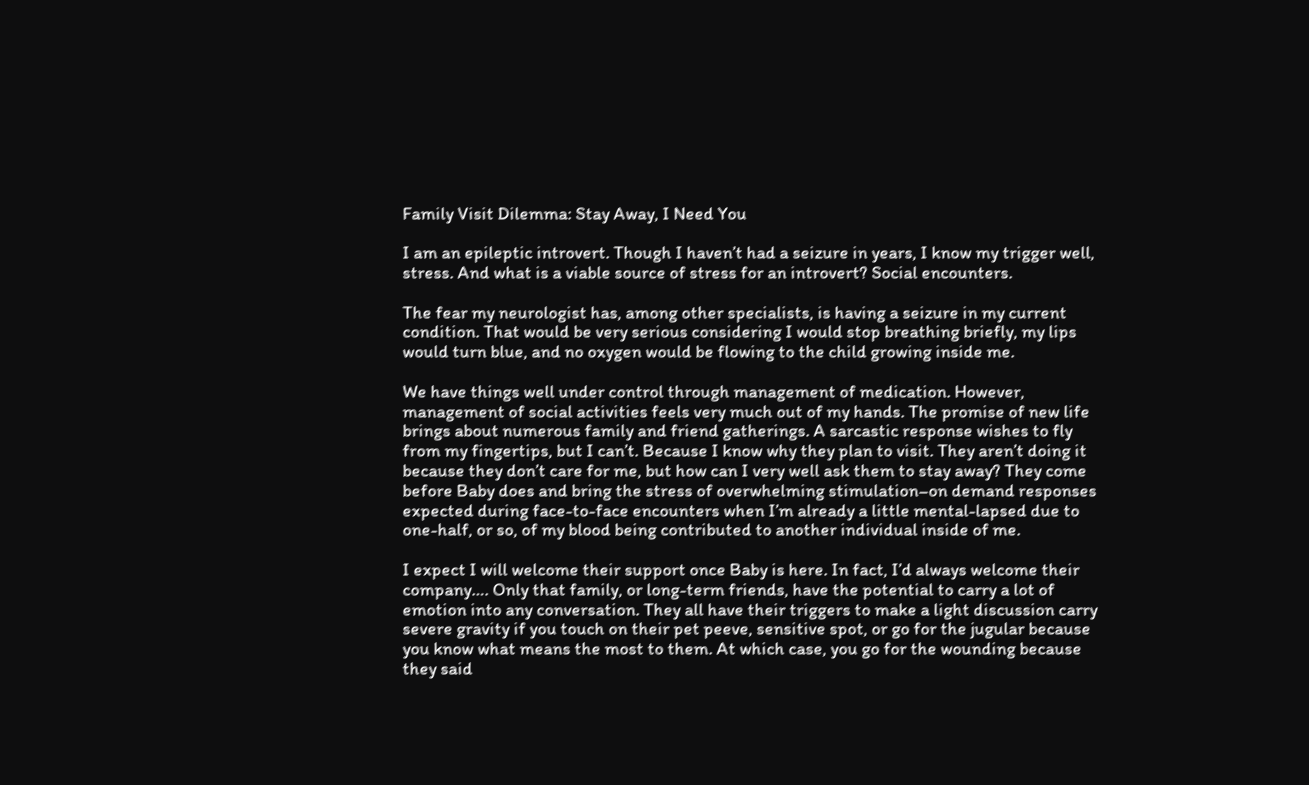Family Visit Dilemma: Stay Away, I Need You

I am an epileptic introvert. Though I haven’t had a seizure in years, I know my trigger well, stress. And what is a viable source of stress for an introvert? Social encounters.

The fear my neurologist has, among other specialists, is having a seizure in my current condition. That would be very serious considering I would stop breathing briefly, my lips would turn blue, and no oxygen would be flowing to the child growing inside me.

We have things well under control through management of medication. However, management of social activities feels very much out of my hands. The promise of new life brings about numerous family and friend gatherings. A sarcastic response wishes to fly from my fingertips, but I can’t. Because I know why they plan to visit. They aren’t doing it because they don’t care for me, but how can I very well ask them to stay away? They come before Baby does and bring the stress of overwhelming stimulation–on demand responses expected during face-to-face encounters when I’m already a little mental-lapsed due to one-half, or so, of my blood being contributed to another individual inside of me.

I expect I will welcome their support once Baby is here. In fact, I’d always welcome their company…. Only that family, or long-term friends, have the potential to carry a lot of emotion into any conversation. They all have their triggers to make a light discussion carry severe gravity if you touch on their pet peeve, sensitive spot, or go for the jugular because you know what means the most to them. At which case, you go for the wounding because they said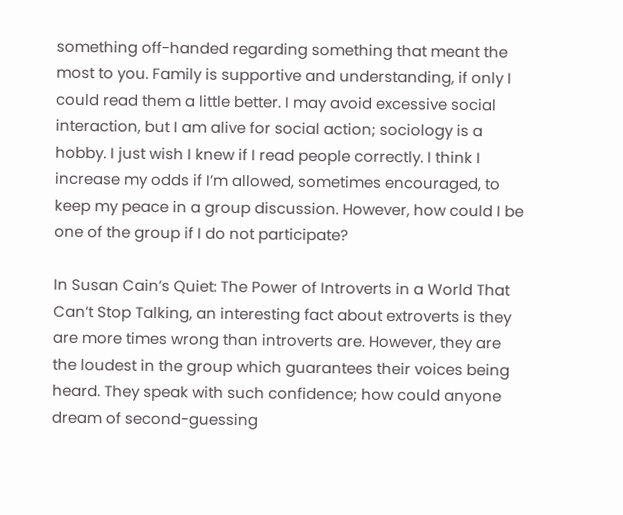something off-handed regarding something that meant the most to you. Family is supportive and understanding, if only I could read them a little better. I may avoid excessive social interaction, but I am alive for social action; sociology is a hobby. I just wish I knew if I read people correctly. I think I increase my odds if I’m allowed, sometimes encouraged, to keep my peace in a group discussion. However, how could I be one of the group if I do not participate?

In Susan Cain’s Quiet: The Power of Introverts in a World That Can’t Stop Talking, an interesting fact about extroverts is they are more times wrong than introverts are. However, they are the loudest in the group which guarantees their voices being heard. They speak with such confidence; how could anyone dream of second-guessing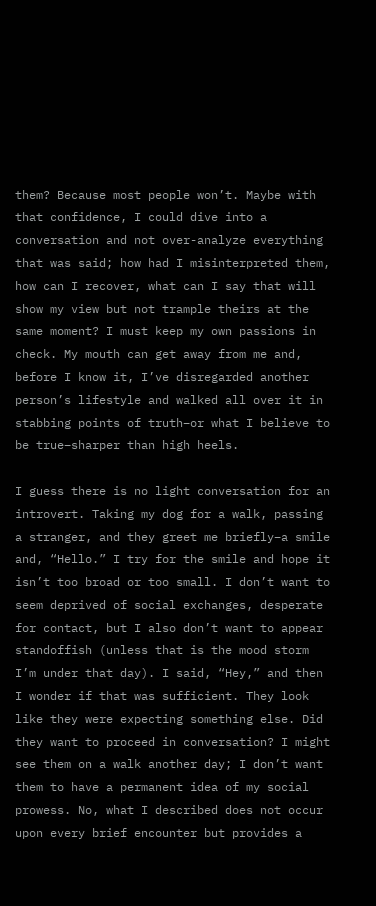them? Because most people won’t. Maybe with that confidence, I could dive into a conversation and not over-analyze everything that was said; how had I misinterpreted them, how can I recover, what can I say that will show my view but not trample theirs at the same moment? I must keep my own passions in check. My mouth can get away from me and, before I know it, I’ve disregarded another person’s lifestyle and walked all over it in stabbing points of truth–or what I believe to be true–sharper than high heels.

I guess there is no light conversation for an introvert. Taking my dog for a walk, passing a stranger, and they greet me briefly–a smile and, “Hello.” I try for the smile and hope it isn’t too broad or too small. I don’t want to seem deprived of social exchanges, desperate for contact, but I also don’t want to appear standoffish (unless that is the mood storm I’m under that day). I said, “Hey,” and then I wonder if that was sufficient. They look like they were expecting something else. Did they want to proceed in conversation? I might see them on a walk another day; I don’t want them to have a permanent idea of my social prowess. No, what I described does not occur upon every brief encounter but provides a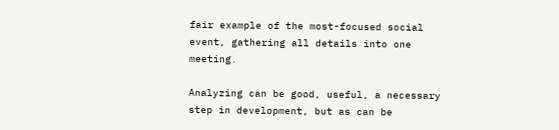fair example of the most-focused social event, gathering all details into one meeting.

Analyzing can be good, useful, a necessary step in development, but as can be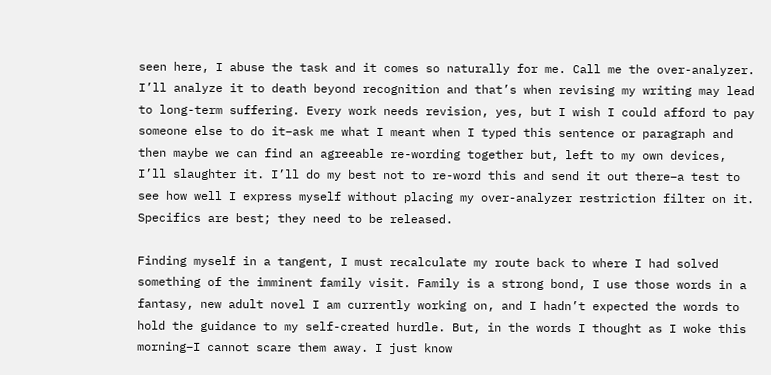seen here, I abuse the task and it comes so naturally for me. Call me the over-analyzer. I’ll analyze it to death beyond recognition and that’s when revising my writing may lead to long-term suffering. Every work needs revision, yes, but I wish I could afford to pay someone else to do it–ask me what I meant when I typed this sentence or paragraph and then maybe we can find an agreeable re-wording together but, left to my own devices, I’ll slaughter it. I’ll do my best not to re-word this and send it out there–a test to see how well I express myself without placing my over-analyzer restriction filter on it. Specifics are best; they need to be released.

Finding myself in a tangent, I must recalculate my route back to where I had solved something of the imminent family visit. Family is a strong bond, I use those words in a fantasy, new adult novel I am currently working on, and I hadn’t expected the words to hold the guidance to my self-created hurdle. But, in the words I thought as I woke this morning–I cannot scare them away. I just know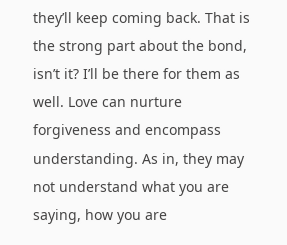they’ll keep coming back. That is the strong part about the bond, isn’t it? I’ll be there for them as well. Love can nurture forgiveness and encompass understanding. As in, they may not understand what you are saying, how you are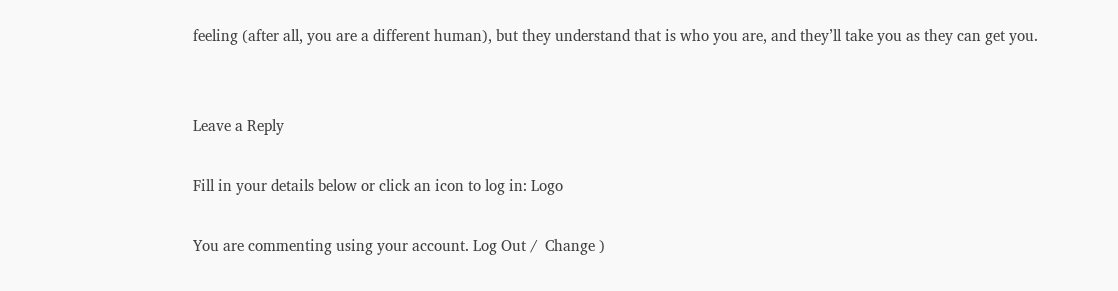feeling (after all, you are a different human), but they understand that is who you are, and they’ll take you as they can get you.


Leave a Reply

Fill in your details below or click an icon to log in: Logo

You are commenting using your account. Log Out /  Change )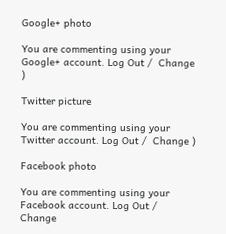Google+ photo

You are commenting using your Google+ account. Log Out /  Change )

Twitter picture

You are commenting using your Twitter account. Log Out /  Change )

Facebook photo

You are commenting using your Facebook account. Log Out /  Change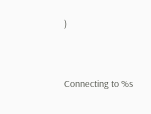)


Connecting to %s